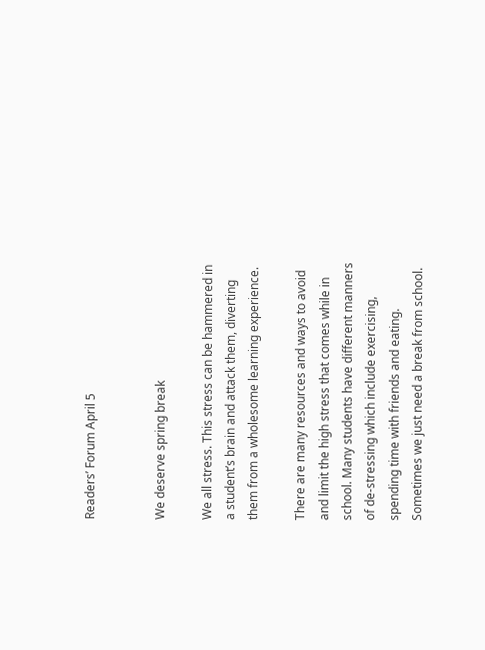Readers’ Forum April 5


We deserve spring break

We all stress. This stress can be hammered in a student’s brain and attack them, diverting them from a wholesome learning experience.

There are many resources and ways to avoid and limit the high stress that comes while in school. Many students have different manners of de-stressing which include exercising, spending time with friends and eating. Sometimes we just need a break from school.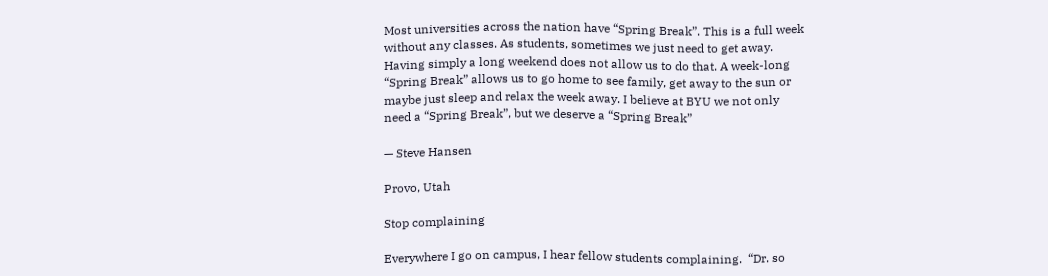Most universities across the nation have “Spring Break”. This is a full week without any classes. As students, sometimes we just need to get away. Having simply a long weekend does not allow us to do that. A week-long “Spring Break” allows us to go home to see family, get away to the sun or maybe just sleep and relax the week away. I believe at BYU we not only need a “Spring Break”, but we deserve a “Spring Break”

— Steve Hansen

Provo, Utah

Stop complaining

Everywhere I go on campus, I hear fellow students complaining.  “Dr. so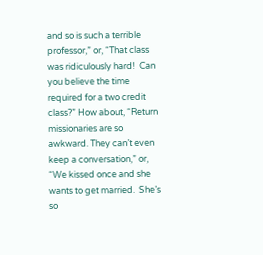and so is such a terrible professor,” or, “That class was ridiculously hard!  Can you believe the time required for a two credit class?” How about, “Return missionaries are so awkward. They can’t even keep a conversation,” or, “We kissed once and she wants to get married.  She’s so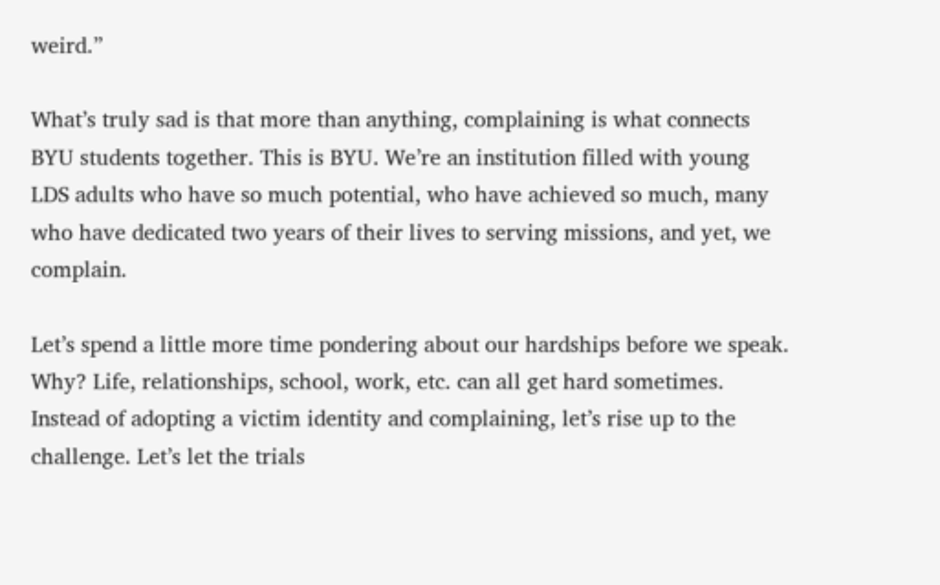weird.”

What’s truly sad is that more than anything, complaining is what connects BYU students together. This is BYU. We’re an institution filled with young LDS adults who have so much potential, who have achieved so much, many who have dedicated two years of their lives to serving missions, and yet, we complain.

Let’s spend a little more time pondering about our hardships before we speak. Why? Life, relationships, school, work, etc. can all get hard sometimes. Instead of adopting a victim identity and complaining, let’s rise up to the challenge. Let’s let the trials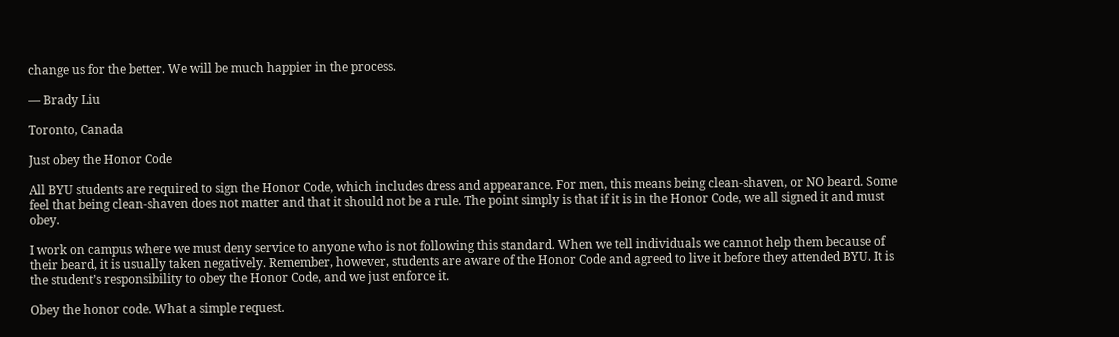change us for the better. We will be much happier in the process.

— Brady Liu

Toronto, Canada

Just obey the Honor Code

All BYU students are required to sign the Honor Code, which includes dress and appearance. For men, this means being clean-shaven, or NO beard. Some feel that being clean-shaven does not matter and that it should not be a rule. The point simply is that if it is in the Honor Code, we all signed it and must obey.

I work on campus where we must deny service to anyone who is not following this standard. When we tell individuals we cannot help them because of their beard, it is usually taken negatively. Remember, however, students are aware of the Honor Code and agreed to live it before they attended BYU. It is the student’s responsibility to obey the Honor Code, and we just enforce it.

Obey the honor code. What a simple request.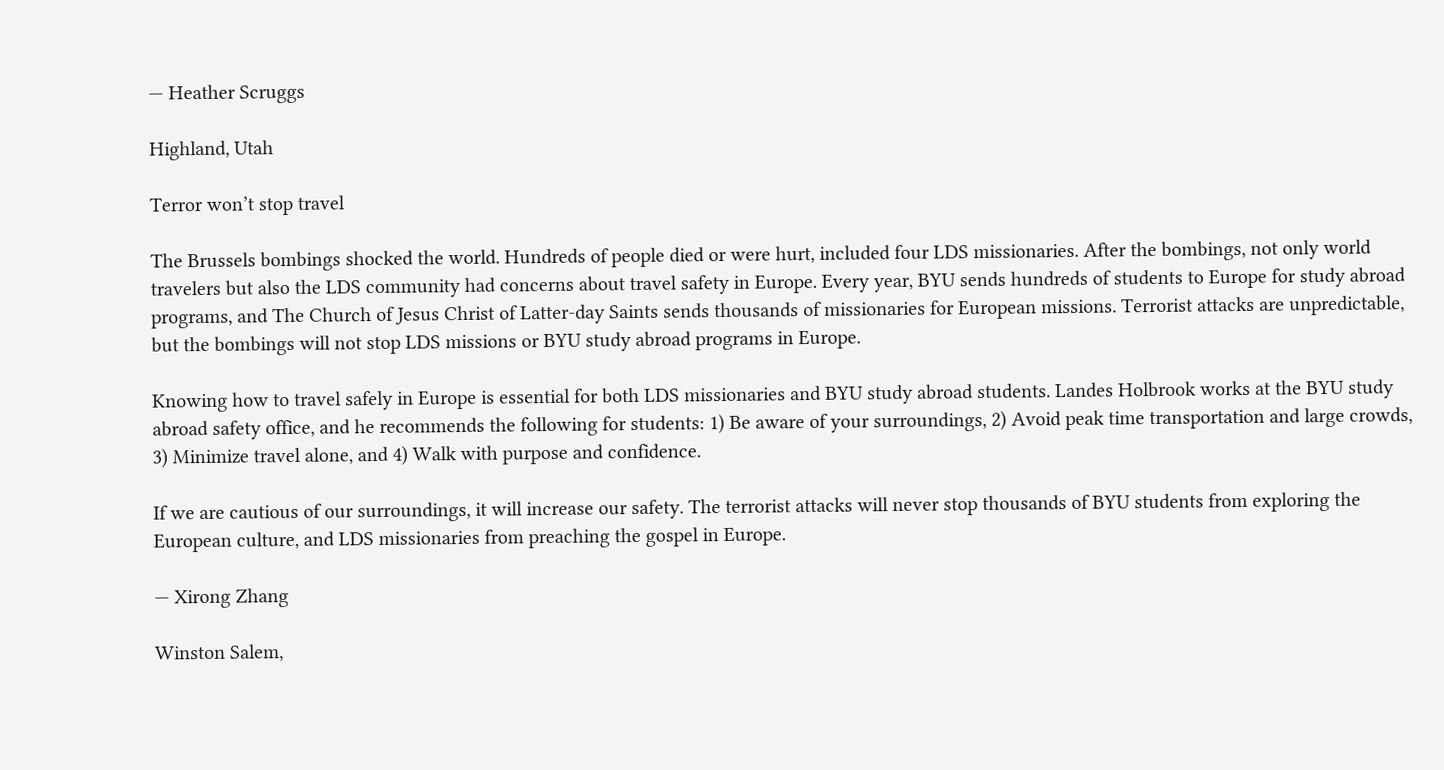— Heather Scruggs

Highland, Utah

Terror won’t stop travel

The Brussels bombings shocked the world. Hundreds of people died or were hurt, included four LDS missionaries. After the bombings, not only world travelers but also the LDS community had concerns about travel safety in Europe. Every year, BYU sends hundreds of students to Europe for study abroad programs, and The Church of Jesus Christ of Latter-day Saints sends thousands of missionaries for European missions. Terrorist attacks are unpredictable, but the bombings will not stop LDS missions or BYU study abroad programs in Europe.

Knowing how to travel safely in Europe is essential for both LDS missionaries and BYU study abroad students. Landes Holbrook works at the BYU study abroad safety office, and he recommends the following for students: 1) Be aware of your surroundings, 2) Avoid peak time transportation and large crowds, 3) Minimize travel alone, and 4) Walk with purpose and confidence.

If we are cautious of our surroundings, it will increase our safety. The terrorist attacks will never stop thousands of BYU students from exploring the European culture, and LDS missionaries from preaching the gospel in Europe.

— Xirong Zhang

Winston Salem,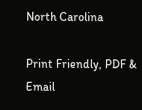North Carolina

Print Friendly, PDF & Email